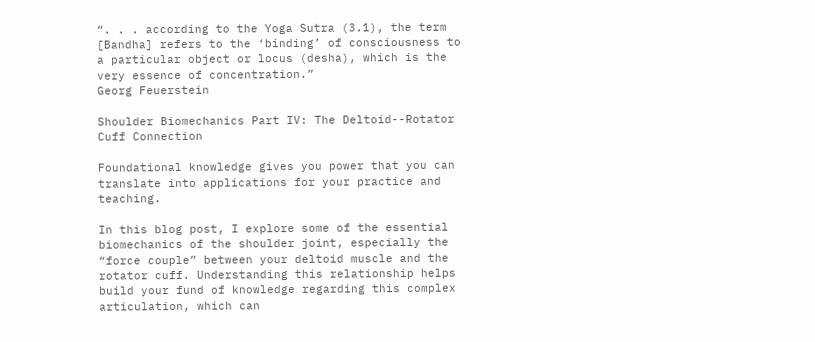“. . . according to the Yoga Sutra (3.1), the term [Bandha] refers to the ‘binding’ of consciousness to a particular object or locus (desha), which is the very essence of concentration.”
Georg Feuerstein

Shoulder Biomechanics Part IV: The Deltoid--Rotator Cuff Connection

Foundational knowledge gives you power that you can translate into applications for your practice and teaching.

In this blog post, I explore some of the essential biomechanics of the shoulder joint, especially the “force couple” between your deltoid muscle and the rotator cuff. Understanding this relationship helps build your fund of knowledge regarding this complex articulation, which can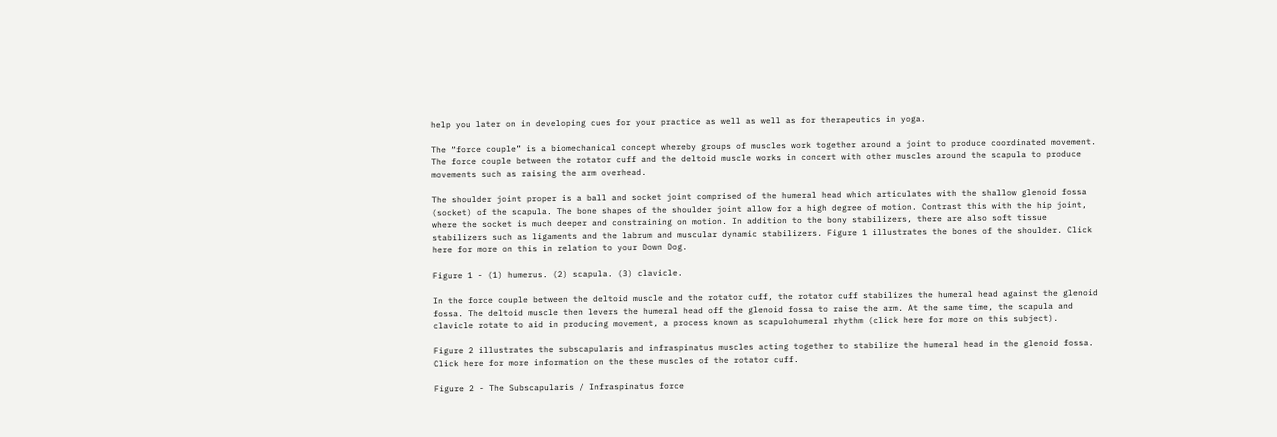help you later on in developing cues for your practice as well as well as for therapeutics in yoga.

The “force couple” is a biomechanical concept whereby groups of muscles work together around a joint to produce coordinated movement. The force couple between the rotator cuff and the deltoid muscle works in concert with other muscles around the scapula to produce movements such as raising the arm overhead.

The shoulder joint proper is a ball and socket joint comprised of the humeral head which articulates with the shallow glenoid fossa (socket) of the scapula. The bone shapes of the shoulder joint allow for a high degree of motion. Contrast this with the hip joint, where the socket is much deeper and constraining on motion. In addition to the bony stabilizers, there are also soft tissue stabilizers such as ligaments and the labrum and muscular dynamic stabilizers. Figure 1 illustrates the bones of the shoulder. Click here for more on this in relation to your Down Dog.

Figure 1 - (1) humerus. (2) scapula. (3) clavicle.

In the force couple between the deltoid muscle and the rotator cuff, the rotator cuff stabilizes the humeral head against the glenoid fossa. The deltoid muscle then levers the humeral head off the glenoid fossa to raise the arm. At the same time, the scapula and clavicle rotate to aid in producing movement, a process known as scapulohumeral rhythm (click here for more on this subject).

Figure 2 illustrates the subscapularis and infraspinatus muscles acting together to stabilize the humeral head in the glenoid fossa. Click here for more information on the these muscles of the rotator cuff.

Figure 2 - The Subscapularis / Infraspinatus force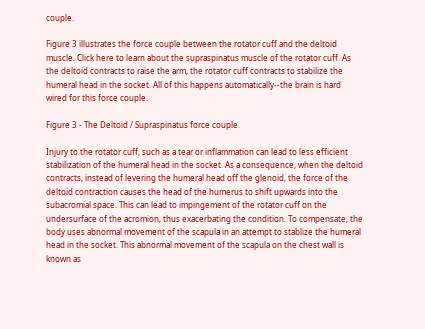couple.

Figure 3 illustrates the force couple between the rotator cuff and the deltoid muscle. Click here to learn about the supraspinatus muscle of the rotator cuff. As the deltoid contracts to raise the arm, the rotator cuff contracts to stabilize the humeral head in the socket. All of this happens automatically--the brain is hard wired for this force couple.

Figure 3 - The Deltoid / Supraspinatus force couple.

Injury to the rotator cuff, such as a tear or inflammation can lead to less efficient stabilization of the humeral head in the socket. As a consequence, when the deltoid contracts, instead of levering the humeral head off the glenoid, the force of the deltoid contraction causes the head of the humerus to shift upwards into the subacromial space. This can lead to impingement of the rotator cuff on the undersurface of the acromion, thus exacerbating the condition. To compensate, the body uses abnormal movement of the scapula in an attempt to stablize the humeral head in the socket. This abnormal movement of the scapula on the chest wall is known as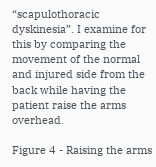“scapulothoracic dyskinesia”. I examine for this by comparing the movement of the normal and injured side from the back while having the patient raise the arms overhead.

Figure 4 - Raising the arms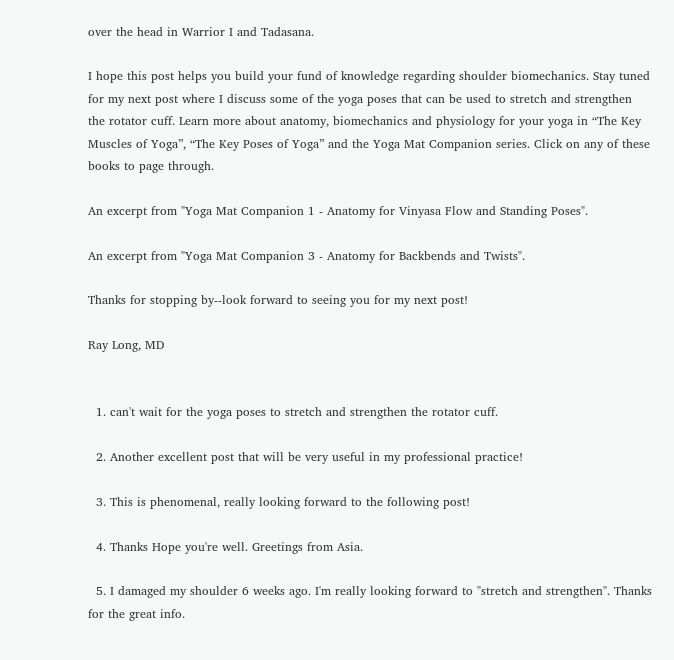over the head in Warrior I and Tadasana.

I hope this post helps you build your fund of knowledge regarding shoulder biomechanics. Stay tuned for my next post where I discuss some of the yoga poses that can be used to stretch and strengthen the rotator cuff. Learn more about anatomy, biomechanics and physiology for your yoga in “The Key Muscles of Yoga”, “The Key Poses of Yoga” and the Yoga Mat Companion series. Click on any of these books to page through.

An excerpt from "Yoga Mat Companion 1 - Anatomy for Vinyasa Flow and Standing Poses".

An excerpt from "Yoga Mat Companion 3 - Anatomy for Backbends and Twists".

Thanks for stopping by--look forward to seeing you for my next post!

Ray Long, MD


  1. can't wait for the yoga poses to stretch and strengthen the rotator cuff.

  2. Another excellent post that will be very useful in my professional practice!

  3. This is phenomenal, really looking forward to the following post!

  4. Thanks Hope you're well. Greetings from Asia.

  5. I damaged my shoulder 6 weeks ago. I'm really looking forward to "stretch and strengthen". Thanks for the great info.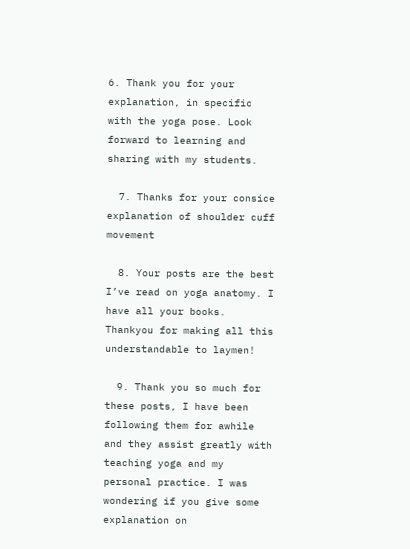6. Thank you for your explanation, in specific with the yoga pose. Look forward to learning and sharing with my students.

  7. Thanks for your consice explanation of shoulder cuff movement

  8. Your posts are the best I’ve read on yoga anatomy. I have all your books. Thankyou for making all this understandable to laymen!

  9. Thank you so much for these posts, I have been following them for awhile and they assist greatly with teaching yoga and my personal practice. I was wondering if you give some explanation on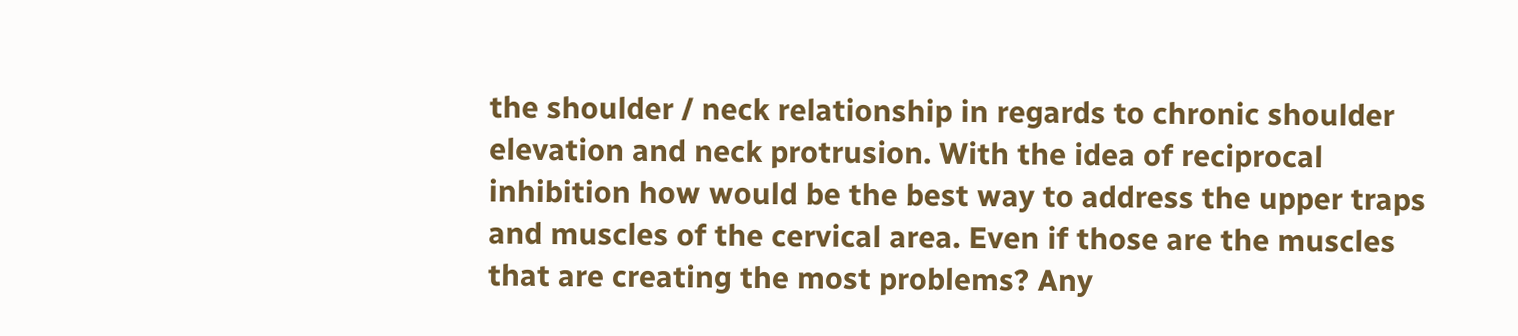the shoulder / neck relationship in regards to chronic shoulder elevation and neck protrusion. With the idea of reciprocal inhibition how would be the best way to address the upper traps and muscles of the cervical area. Even if those are the muscles that are creating the most problems? Any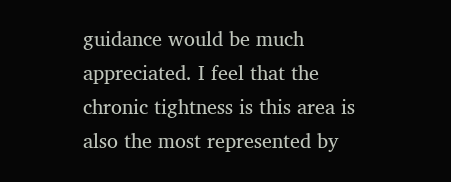guidance would be much appreciated. I feel that the chronic tightness is this area is also the most represented by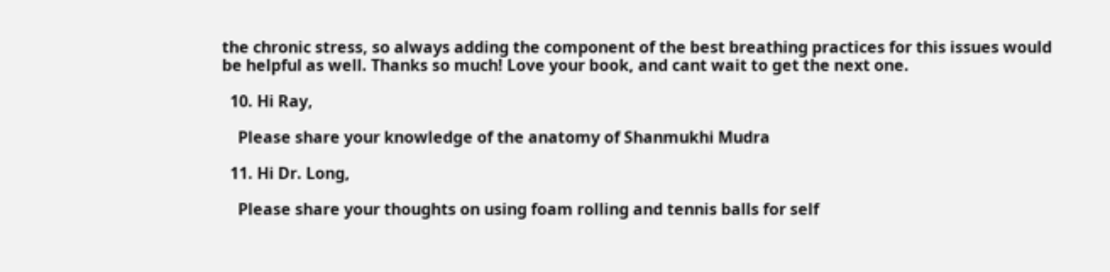the chronic stress, so always adding the component of the best breathing practices for this issues would be helpful as well. Thanks so much! Love your book, and cant wait to get the next one.

  10. Hi Ray,

    Please share your knowledge of the anatomy of Shanmukhi Mudra

  11. Hi Dr. Long,

    Please share your thoughts on using foam rolling and tennis balls for self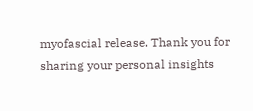myofascial release. Thank you for sharing your personal insights